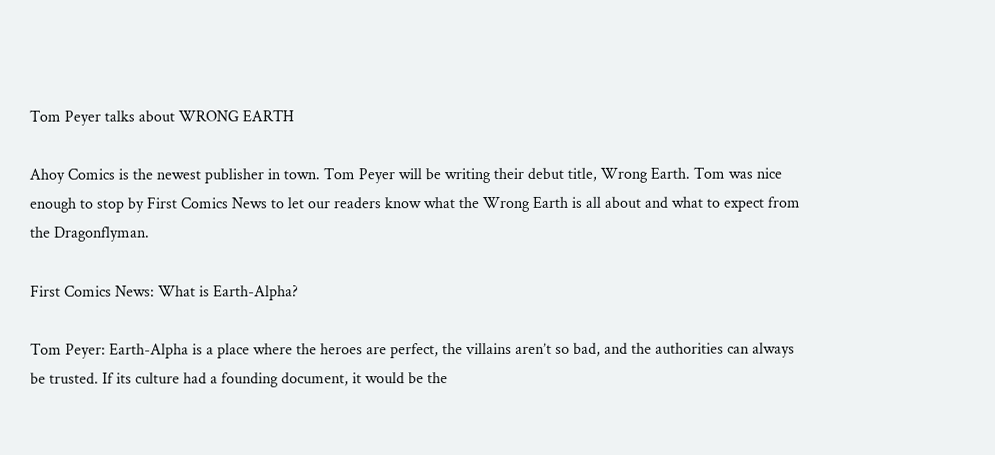Tom Peyer talks about WRONG EARTH

Ahoy Comics is the newest publisher in town. Tom Peyer will be writing their debut title, Wrong Earth. Tom was nice enough to stop by First Comics News to let our readers know what the Wrong Earth is all about and what to expect from the Dragonflyman.

First Comics News: What is Earth-Alpha?

Tom Peyer: Earth-Alpha is a place where the heroes are perfect, the villains aren’t so bad, and the authorities can always be trusted. If its culture had a founding document, it would be the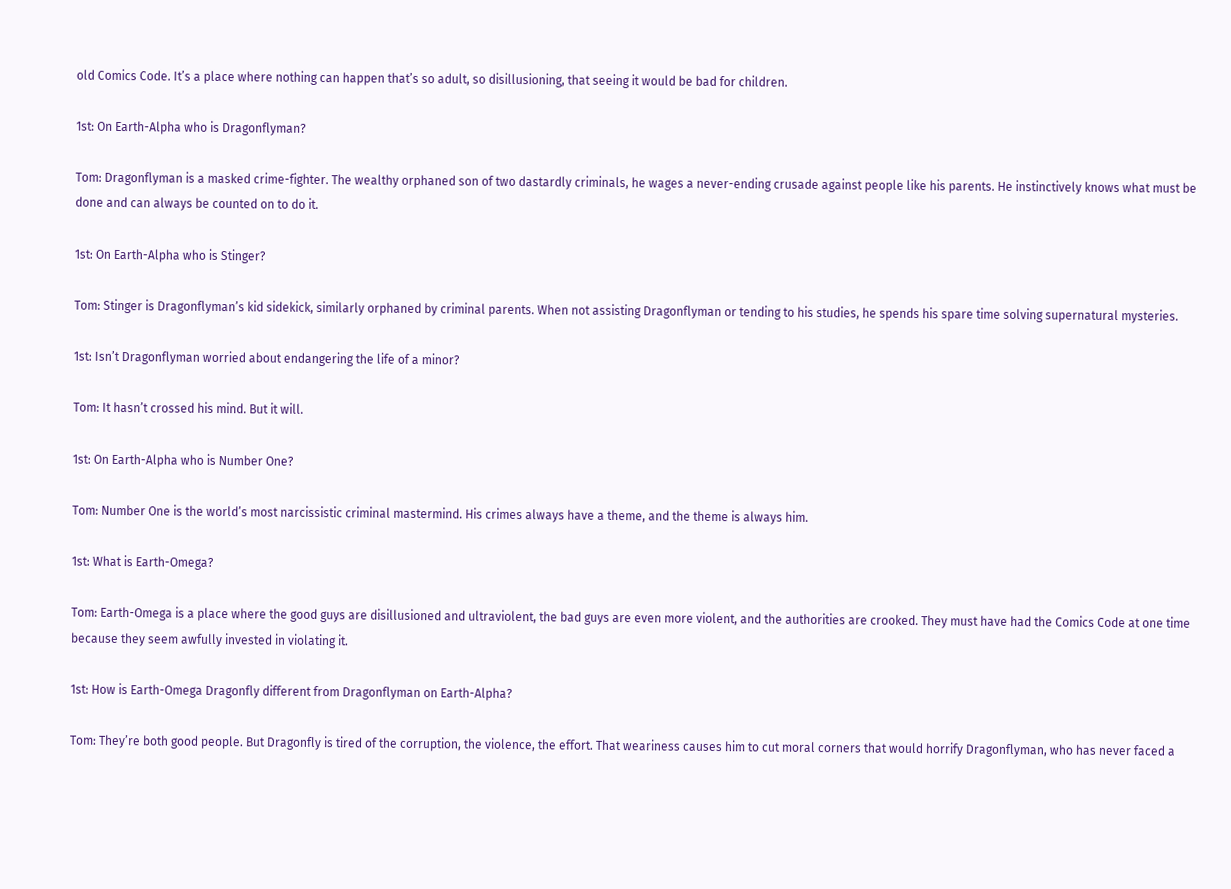old Comics Code. It’s a place where nothing can happen that’s so adult, so disillusioning, that seeing it would be bad for children.

1st: On Earth-Alpha who is Dragonflyman?

Tom: Dragonflyman is a masked crime-fighter. The wealthy orphaned son of two dastardly criminals, he wages a never-ending crusade against people like his parents. He instinctively knows what must be done and can always be counted on to do it.

1st: On Earth-Alpha who is Stinger?

Tom: Stinger is Dragonflyman’s kid sidekick, similarly orphaned by criminal parents. When not assisting Dragonflyman or tending to his studies, he spends his spare time solving supernatural mysteries.

1st: Isn’t Dragonflyman worried about endangering the life of a minor?

Tom: It hasn’t crossed his mind. But it will.

1st: On Earth-Alpha who is Number One?

Tom: Number One is the world’s most narcissistic criminal mastermind. His crimes always have a theme, and the theme is always him.

1st: What is Earth-Omega?

Tom: Earth-Omega is a place where the good guys are disillusioned and ultraviolent, the bad guys are even more violent, and the authorities are crooked. They must have had the Comics Code at one time because they seem awfully invested in violating it.

1st: How is Earth-Omega Dragonfly different from Dragonflyman on Earth-Alpha?

Tom: They’re both good people. But Dragonfly is tired of the corruption, the violence, the effort. That weariness causes him to cut moral corners that would horrify Dragonflyman, who has never faced a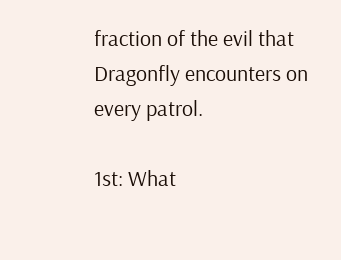fraction of the evil that Dragonfly encounters on every patrol.

1st: What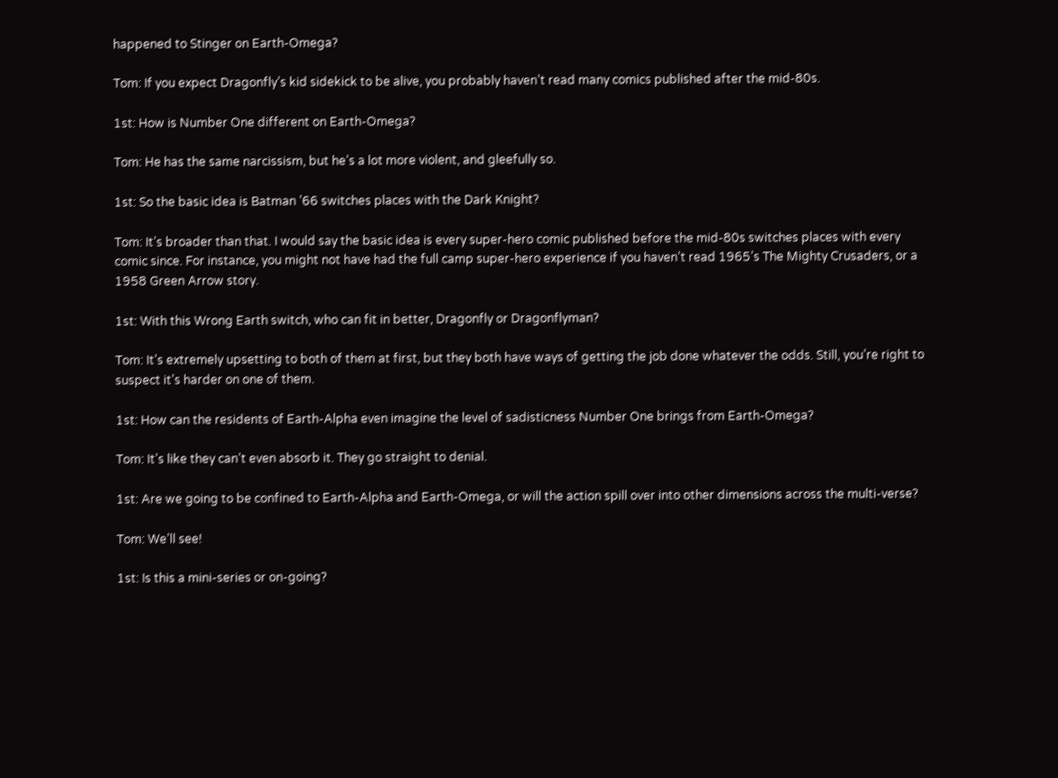happened to Stinger on Earth-Omega?

Tom: If you expect Dragonfly’s kid sidekick to be alive, you probably haven’t read many comics published after the mid-80s.

1st: How is Number One different on Earth-Omega?

Tom: He has the same narcissism, but he’s a lot more violent, and gleefully so.

1st: So the basic idea is Batman ’66 switches places with the Dark Knight?

Tom: It’s broader than that. I would say the basic idea is every super-hero comic published before the mid-80s switches places with every comic since. For instance, you might not have had the full camp super-hero experience if you haven’t read 1965’s The Mighty Crusaders, or a 1958 Green Arrow story.

1st: With this Wrong Earth switch, who can fit in better, Dragonfly or Dragonflyman?

Tom: It’s extremely upsetting to both of them at first, but they both have ways of getting the job done whatever the odds. Still, you’re right to suspect it’s harder on one of them.

1st: How can the residents of Earth-Alpha even imagine the level of sadisticness Number One brings from Earth-Omega?

Tom: It’s like they can’t even absorb it. They go straight to denial.

1st: Are we going to be confined to Earth-Alpha and Earth-Omega, or will the action spill over into other dimensions across the multi-verse?

Tom: We’ll see!

1st: Is this a mini-series or on-going?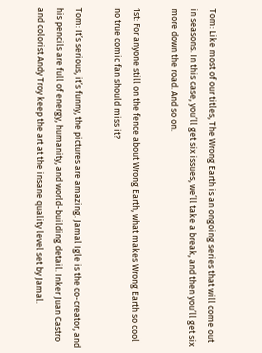Tom: Like most of our titles, The Wrong Earth is an ongoing series that will come out in seasons. In this case, you’ll get six issues, we’ll take a break, and then you’ll get six more down the road. And so on.

1st: For anyone still on the fence about Wrong Earth, what makes Wrong Earth so cool no true comic fan should miss it?

Tom: It’s serious, it’s funny, the pictures are amazing. Jamal Igle is the co-creator, and his pencils are full of energy, humanity, and world-building detail. Inker Juan Castro and colorist Andy Troy keep the art at the insane quality level set by Jamal.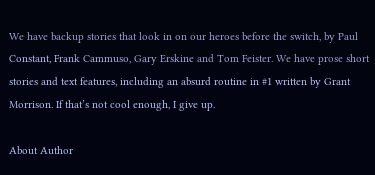We have backup stories that look in on our heroes before the switch, by Paul Constant, Frank Cammuso, Gary Erskine and Tom Feister. We have prose short stories and text features, including an absurd routine in #1 written by Grant Morrison. If that’s not cool enough, I give up.

About Author